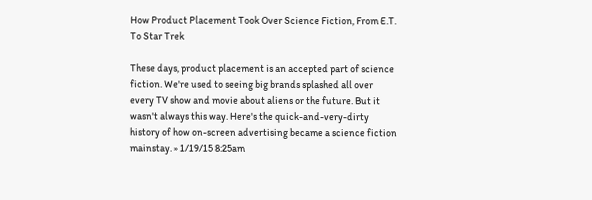How Product Placement Took Over Science Fiction, From E.T. To Star Trek

These days, product placement is an accepted part of science fiction. We're used to seeing big brands splashed all over every TV show and movie about aliens or the future. But it wasn't always this way. Here's the quick-and-very-dirty history of how on-screen advertising became a science fiction mainstay. » 1/19/15 8:25am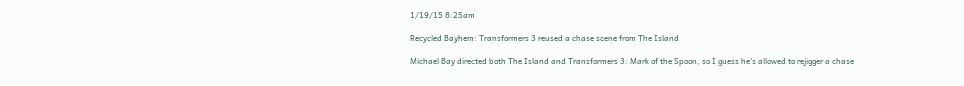1/19/15 8:25am

Recycled Bayhem: Transformers 3 reused a chase scene from The Island

Michael Bay directed both The Island and Transformers 3: Mark of the Spoon, so I guess he's allowed to rejigger a chase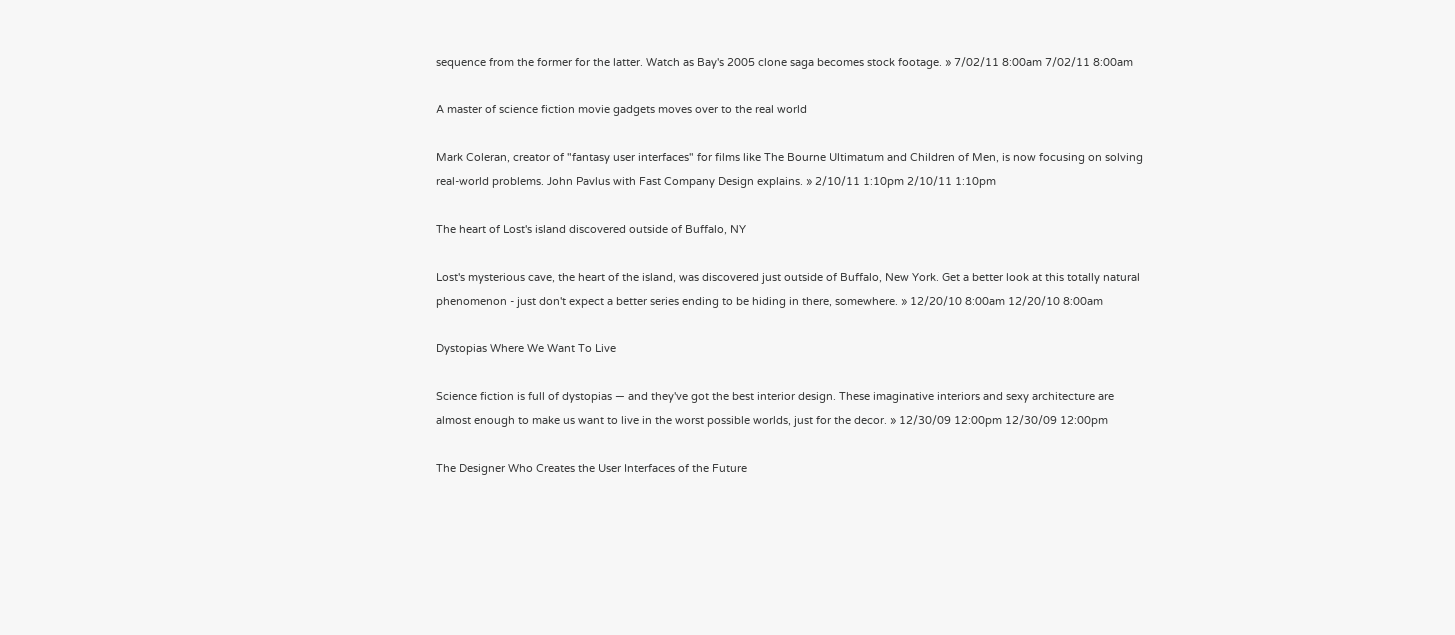sequence from the former for the latter. Watch as Bay's 2005 clone saga becomes stock footage. » 7/02/11 8:00am 7/02/11 8:00am

A master of science fiction movie gadgets moves over to the real world

Mark Coleran, creator of "fantasy user interfaces" for films like The Bourne Ultimatum and Children of Men, is now focusing on solving real-world problems. John Pavlus with Fast Company Design explains. » 2/10/11 1:10pm 2/10/11 1:10pm

The heart of Lost's island discovered outside of Buffalo, NY

Lost's mysterious cave, the heart of the island, was discovered just outside of Buffalo, New York. Get a better look at this totally natural phenomenon - just don't expect a better series ending to be hiding in there, somewhere. » 12/20/10 8:00am 12/20/10 8:00am

Dystopias Where We Want To Live

Science fiction is full of dystopias — and they've got the best interior design. These imaginative interiors and sexy architecture are almost enough to make us want to live in the worst possible worlds, just for the decor. » 12/30/09 12:00pm 12/30/09 12:00pm

The Designer Who Creates the User Interfaces of the Future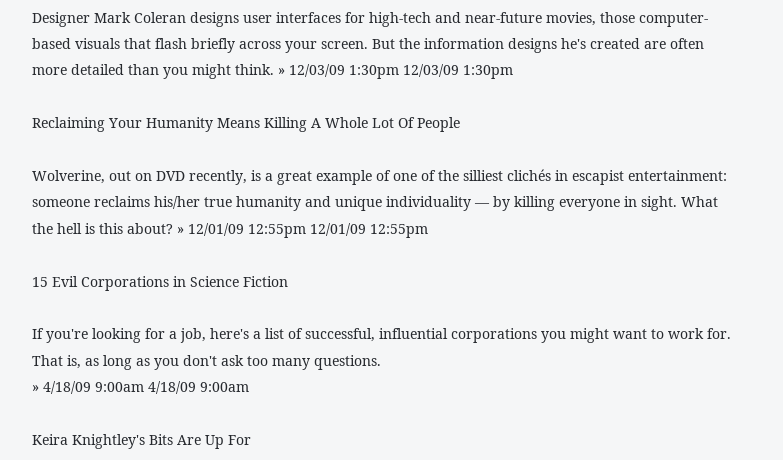Designer Mark Coleran designs user interfaces for high-tech and near-future movies, those computer-based visuals that flash briefly across your screen. But the information designs he's created are often more detailed than you might think. » 12/03/09 1:30pm 12/03/09 1:30pm

Reclaiming Your Humanity Means Killing A Whole Lot Of People

Wolverine, out on DVD recently, is a great example of one of the silliest clichés in escapist entertainment: someone reclaims his/her true humanity and unique individuality — by killing everyone in sight. What the hell is this about? » 12/01/09 12:55pm 12/01/09 12:55pm

15 Evil Corporations in Science Fiction

If you're looking for a job, here's a list of successful, influential corporations you might want to work for. That is, as long as you don't ask too many questions.
» 4/18/09 9:00am 4/18/09 9:00am

Keira Knightley's Bits Are Up For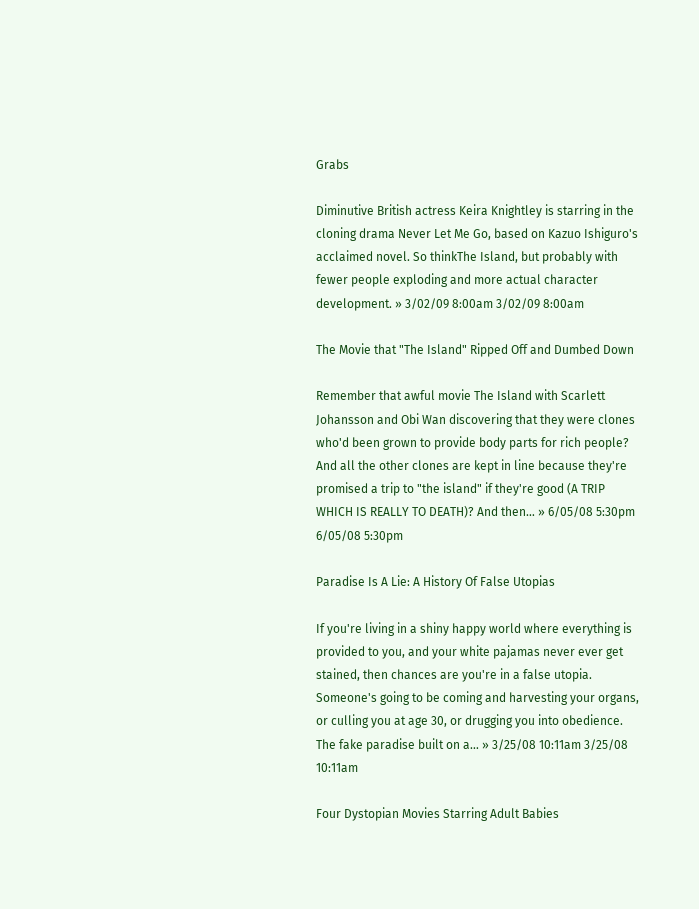Grabs

Diminutive British actress Keira Knightley is starring in the cloning drama Never Let Me Go, based on Kazuo Ishiguro's acclaimed novel. So thinkThe Island, but probably with fewer people exploding and more actual character development. » 3/02/09 8:00am 3/02/09 8:00am

The Movie that "The Island" Ripped Off and Dumbed Down

Remember that awful movie The Island with Scarlett Johansson and Obi Wan discovering that they were clones who'd been grown to provide body parts for rich people? And all the other clones are kept in line because they're promised a trip to "the island" if they're good (A TRIP WHICH IS REALLY TO DEATH)? And then… » 6/05/08 5:30pm 6/05/08 5:30pm

Paradise Is A Lie: A History Of False Utopias

If you're living in a shiny happy world where everything is provided to you, and your white pajamas never ever get stained, then chances are you're in a false utopia. Someone's going to be coming and harvesting your organs, or culling you at age 30, or drugging you into obedience. The fake paradise built on a… » 3/25/08 10:11am 3/25/08 10:11am

Four Dystopian Movies Starring Adult Babies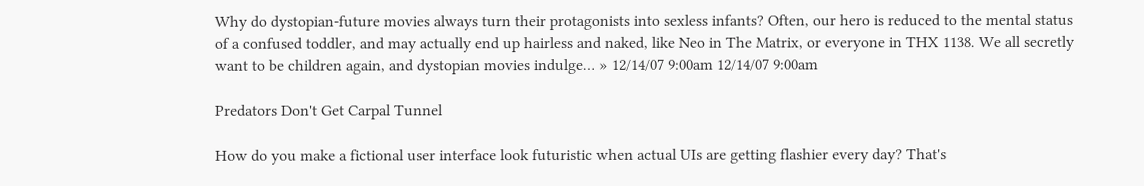Why do dystopian-future movies always turn their protagonists into sexless infants? Often, our hero is reduced to the mental status of a confused toddler, and may actually end up hairless and naked, like Neo in The Matrix, or everyone in THX 1138. We all secretly want to be children again, and dystopian movies indulge… » 12/14/07 9:00am 12/14/07 9:00am

Predators Don't Get Carpal Tunnel

How do you make a fictional user interface look futuristic when actual UIs are getting flashier every day? That's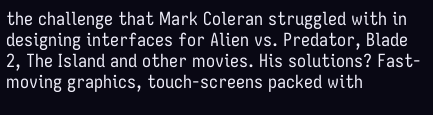the challenge that Mark Coleran struggled with in designing interfaces for Alien vs. Predator, Blade 2, The Island and other movies. His solutions? Fast-moving graphics, touch-screens packed with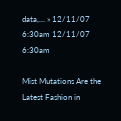data,… » 12/11/07 6:30am 12/11/07 6:30am

Mist Mutations Are the Latest Fashion in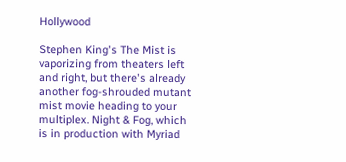Hollywood

Stephen King's The Mist is vaporizing from theaters left and right, but there's already another fog-shrouded mutant mist movie heading to your multiplex. Night & Fog, which is in production with Myriad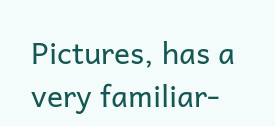Pictures, has a very familiar-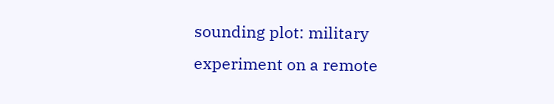sounding plot: military experiment on a remote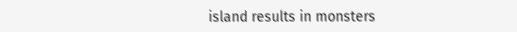island results in monsters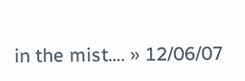in the mist.… » 12/06/07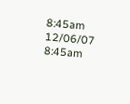8:45am 12/06/07 8:45am